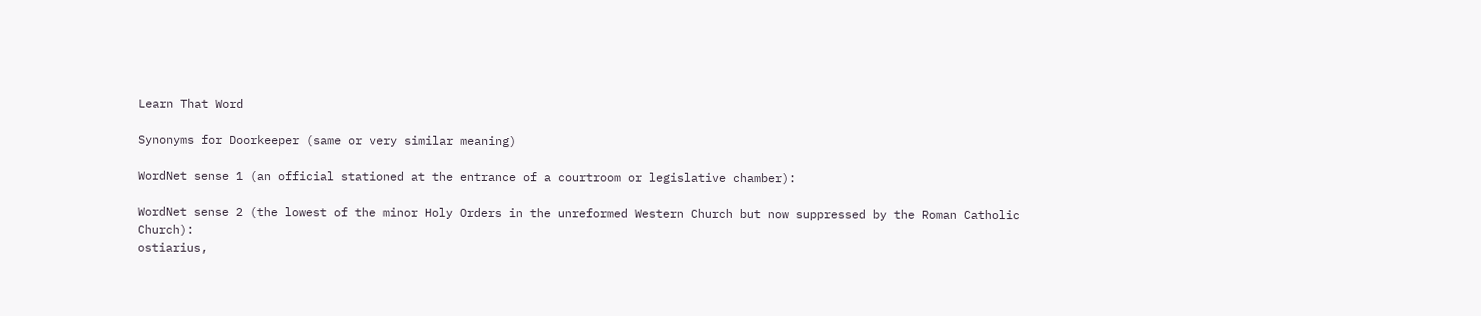Learn That Word

Synonyms for Doorkeeper (same or very similar meaning)

WordNet sense 1 (an official stationed at the entrance of a courtroom or legislative chamber):

WordNet sense 2 (the lowest of the minor Holy Orders in the unreformed Western Church but now suppressed by the Roman Catholic Church):
ostiarius,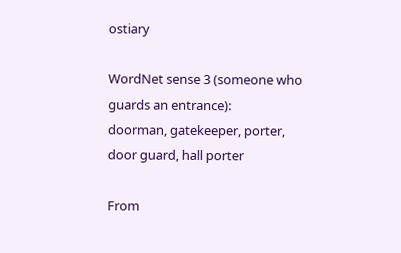ostiary

WordNet sense 3 (someone who guards an entrance):
doorman, gatekeeper, porter, door guard, hall porter

From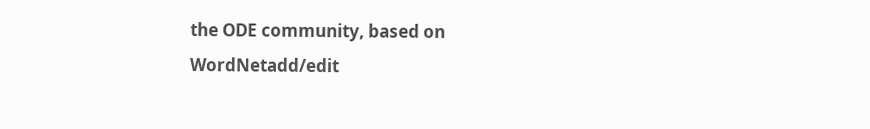the ODE community, based on WordNetadd/edit